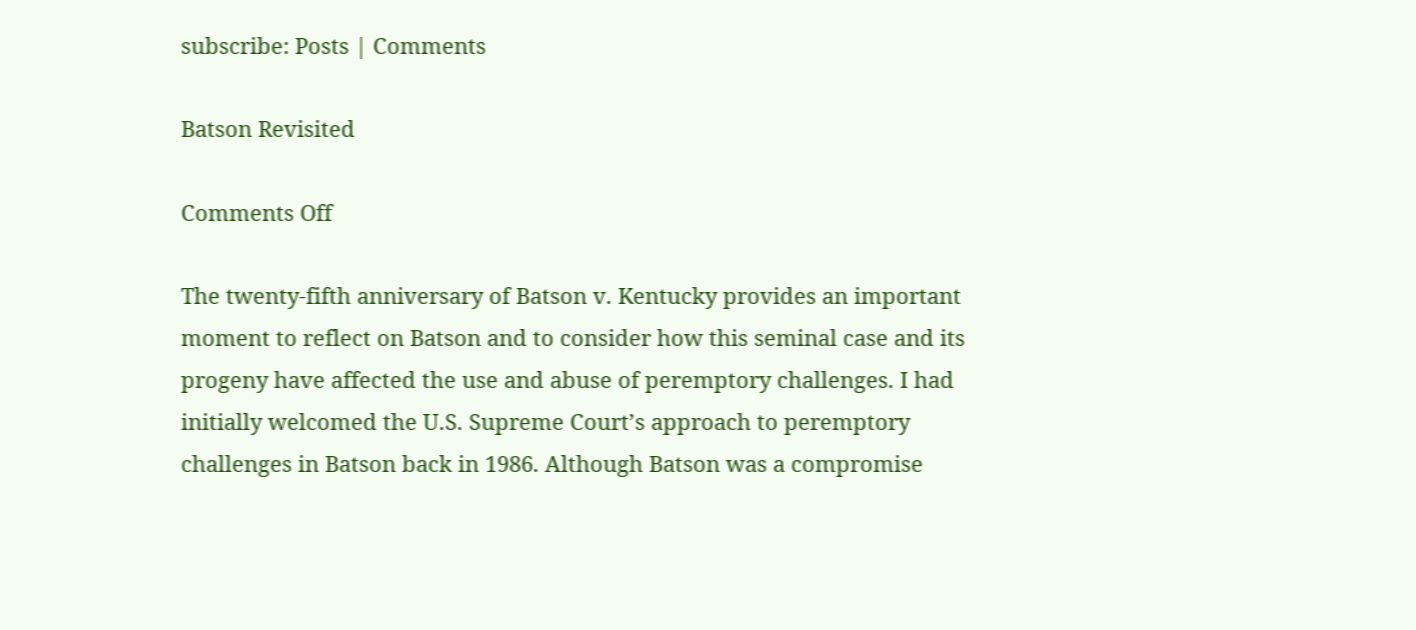subscribe: Posts | Comments

Batson Revisited

Comments Off

The twenty-fifth anniversary of Batson v. Kentucky provides an important moment to reflect on Batson and to consider how this seminal case and its progeny have affected the use and abuse of peremptory challenges. I had initially welcomed the U.S. Supreme Court’s approach to peremptory challenges in Batson back in 1986. Although Batson was a compromise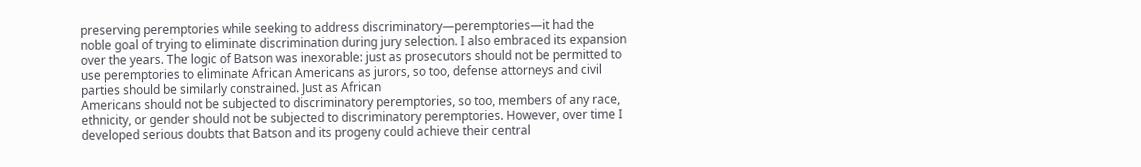preserving peremptories while seeking to address discriminatory—peremptories—it had the noble goal of trying to eliminate discrimination during jury selection. I also embraced its expansion over the years. The logic of Batson was inexorable: just as prosecutors should not be permitted to use peremptories to eliminate African Americans as jurors, so too, defense attorneys and civil parties should be similarly constrained. Just as African
Americans should not be subjected to discriminatory peremptories, so too, members of any race, ethnicity, or gender should not be subjected to discriminatory peremptories. However, over time I developed serious doubts that Batson and its progeny could achieve their central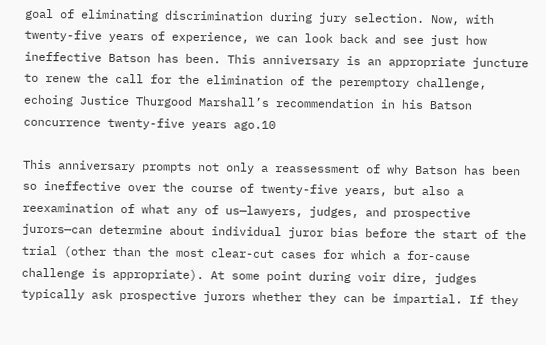goal of eliminating discrimination during jury selection. Now, with twenty-five years of experience, we can look back and see just how ineffective Batson has been. This anniversary is an appropriate juncture to renew the call for the elimination of the peremptory challenge, echoing Justice Thurgood Marshall’s recommendation in his Batson concurrence twenty-five years ago.10

This anniversary prompts not only a reassessment of why Batson has been so ineffective over the course of twenty-five years, but also a reexamination of what any of us—lawyers, judges, and prospective jurors—can determine about individual juror bias before the start of the trial (other than the most clear-cut cases for which a for-cause challenge is appropriate). At some point during voir dire, judges typically ask prospective jurors whether they can be impartial. If they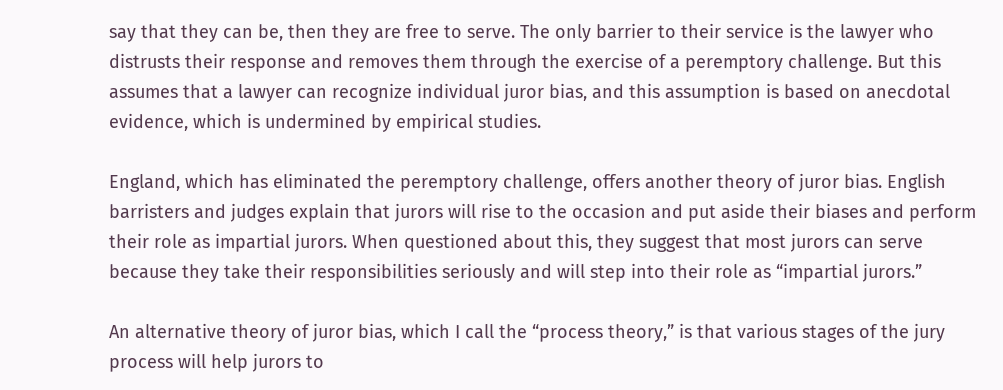say that they can be, then they are free to serve. The only barrier to their service is the lawyer who distrusts their response and removes them through the exercise of a peremptory challenge. But this assumes that a lawyer can recognize individual juror bias, and this assumption is based on anecdotal evidence, which is undermined by empirical studies.

England, which has eliminated the peremptory challenge, offers another theory of juror bias. English barristers and judges explain that jurors will rise to the occasion and put aside their biases and perform their role as impartial jurors. When questioned about this, they suggest that most jurors can serve because they take their responsibilities seriously and will step into their role as “impartial jurors.”

An alternative theory of juror bias, which I call the “process theory,” is that various stages of the jury process will help jurors to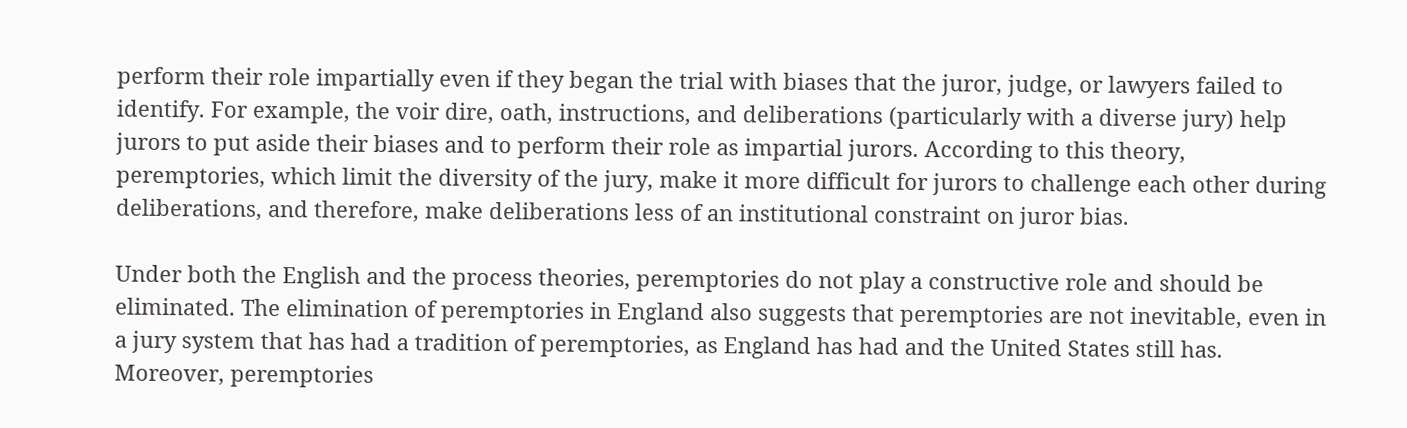perform their role impartially even if they began the trial with biases that the juror, judge, or lawyers failed to identify. For example, the voir dire, oath, instructions, and deliberations (particularly with a diverse jury) help jurors to put aside their biases and to perform their role as impartial jurors. According to this theory, peremptories, which limit the diversity of the jury, make it more difficult for jurors to challenge each other during deliberations, and therefore, make deliberations less of an institutional constraint on juror bias.

Under both the English and the process theories, peremptories do not play a constructive role and should be eliminated. The elimination of peremptories in England also suggests that peremptories are not inevitable, even in a jury system that has had a tradition of peremptories, as England has had and the United States still has. Moreover, peremptories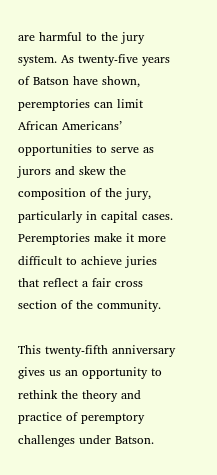are harmful to the jury system. As twenty-five years of Batson have shown, peremptories can limit African Americans’ opportunities to serve as jurors and skew the composition of the jury, particularly in capital cases. Peremptories make it more difficult to achieve juries that reflect a fair cross section of the community.

This twenty-fifth anniversary gives us an opportunity to rethink the theory and practice of peremptory challenges under Batson.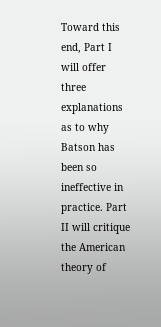Toward this end, Part I will offer three explanations as to why Batson has been so ineffective in practice. Part II will critique the American theory of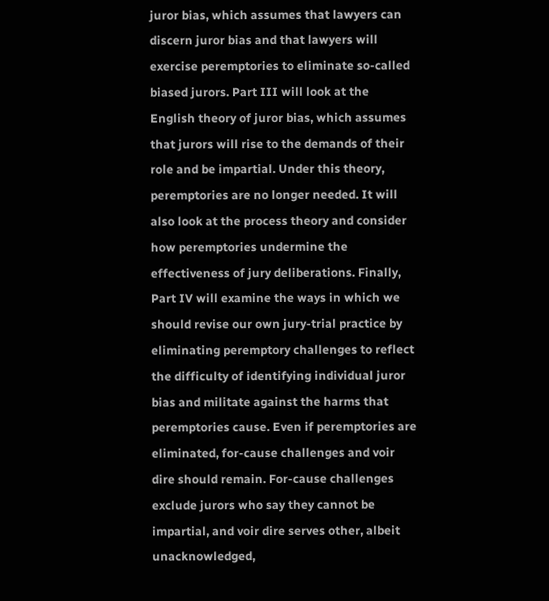juror bias, which assumes that lawyers can discern juror bias and that lawyers will exercise peremptories to eliminate so-called biased jurors. Part III will look at the English theory of juror bias, which assumes that jurors will rise to the demands of their role and be impartial. Under this theory, peremptories are no longer needed. It will also look at the process theory and consider how peremptories undermine the effectiveness of jury deliberations. Finally, Part IV will examine the ways in which we should revise our own jury-trial practice by eliminating peremptory challenges to reflect the difficulty of identifying individual juror bias and militate against the harms that peremptories cause. Even if peremptories are eliminated, for-cause challenges and voir dire should remain. For-cause challenges exclude jurors who say they cannot be impartial, and voir dire serves other, albeit unacknowledged,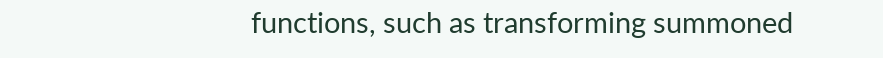functions, such as transforming summoned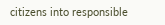citizens into responsible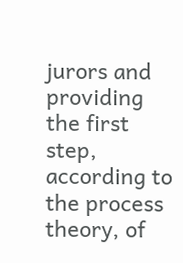jurors and providing the first step, according to the process theory, of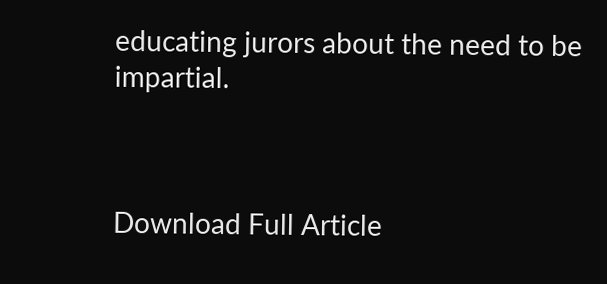educating jurors about the need to be impartial.



Download Full Article